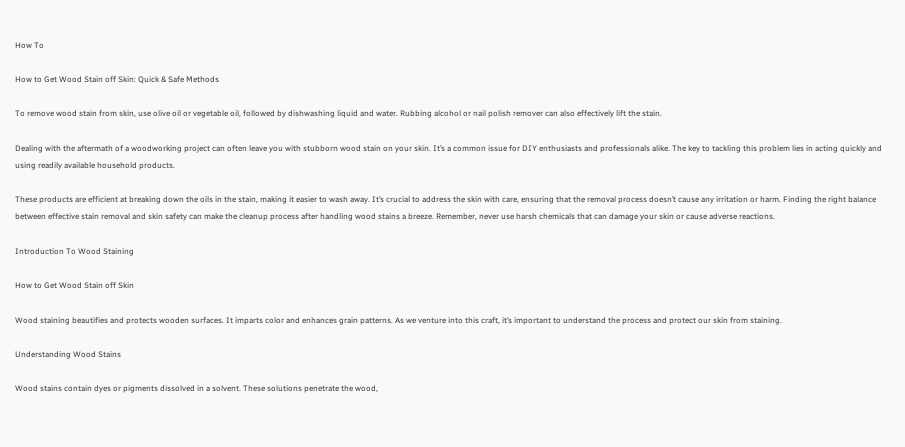How To

How to Get Wood Stain off Skin: Quick & Safe Methods

To remove wood stain from skin, use olive oil or vegetable oil, followed by dishwashing liquid and water. Rubbing alcohol or nail polish remover can also effectively lift the stain.

Dealing with the aftermath of a woodworking project can often leave you with stubborn wood stain on your skin. It’s a common issue for DIY enthusiasts and professionals alike. The key to tackling this problem lies in acting quickly and using readily available household products.

These products are efficient at breaking down the oils in the stain, making it easier to wash away. It’s crucial to address the skin with care, ensuring that the removal process doesn’t cause any irritation or harm. Finding the right balance between effective stain removal and skin safety can make the cleanup process after handling wood stains a breeze. Remember, never use harsh chemicals that can damage your skin or cause adverse reactions.

Introduction To Wood Staining

How to Get Wood Stain off Skin

Wood staining beautifies and protects wooden surfaces. It imparts color and enhances grain patterns. As we venture into this craft, it’s important to understand the process and protect our skin from staining.

Understanding Wood Stains

Wood stains contain dyes or pigments dissolved in a solvent. These solutions penetrate the wood,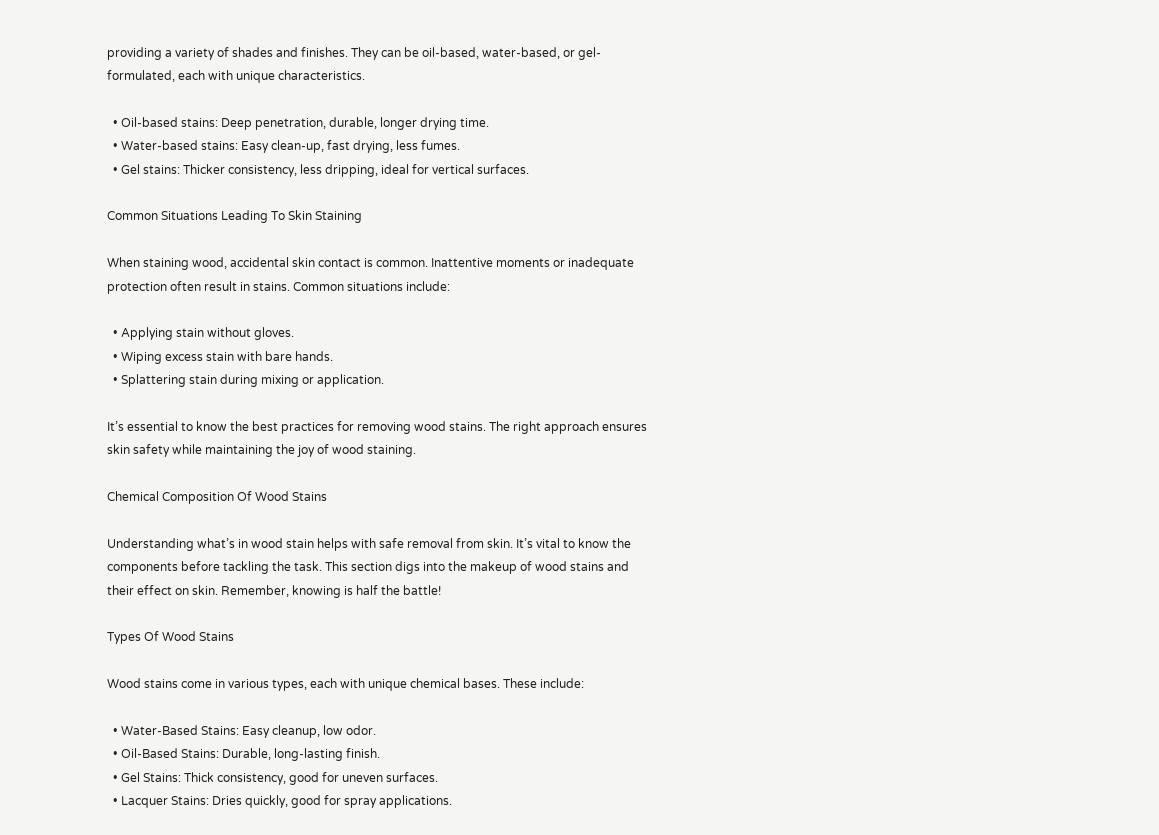providing a variety of shades and finishes. They can be oil-based, water-based, or gel-formulated, each with unique characteristics.

  • Oil-based stains: Deep penetration, durable, longer drying time.
  • Water-based stains: Easy clean-up, fast drying, less fumes.
  • Gel stains: Thicker consistency, less dripping, ideal for vertical surfaces.

Common Situations Leading To Skin Staining

When staining wood, accidental skin contact is common. Inattentive moments or inadequate protection often result in stains. Common situations include:

  • Applying stain without gloves.
  • Wiping excess stain with bare hands.
  • Splattering stain during mixing or application.

It’s essential to know the best practices for removing wood stains. The right approach ensures skin safety while maintaining the joy of wood staining.

Chemical Composition Of Wood Stains

Understanding what’s in wood stain helps with safe removal from skin. It’s vital to know the components before tackling the task. This section digs into the makeup of wood stains and their effect on skin. Remember, knowing is half the battle!

Types Of Wood Stains

Wood stains come in various types, each with unique chemical bases. These include:

  • Water-Based Stains: Easy cleanup, low odor.
  • Oil-Based Stains: Durable, long-lasting finish.
  • Gel Stains: Thick consistency, good for uneven surfaces.
  • Lacquer Stains: Dries quickly, good for spray applications.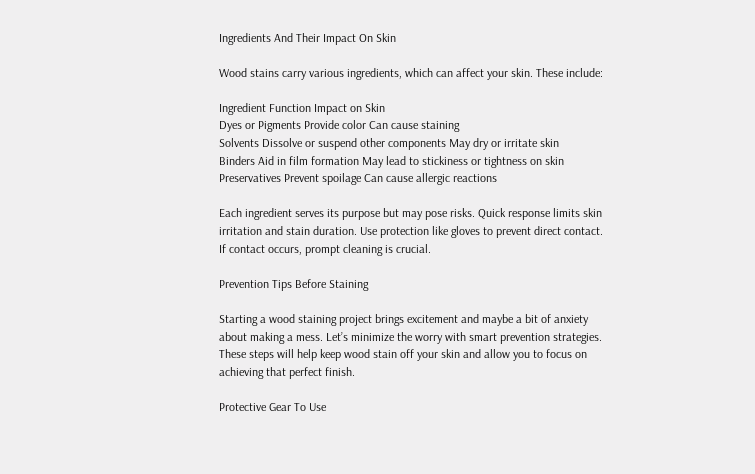Ingredients And Their Impact On Skin

Wood stains carry various ingredients, which can affect your skin. These include:

Ingredient Function Impact on Skin
Dyes or Pigments Provide color Can cause staining
Solvents Dissolve or suspend other components May dry or irritate skin
Binders Aid in film formation May lead to stickiness or tightness on skin
Preservatives Prevent spoilage Can cause allergic reactions

Each ingredient serves its purpose but may pose risks. Quick response limits skin irritation and stain duration. Use protection like gloves to prevent direct contact. If contact occurs, prompt cleaning is crucial.

Prevention Tips Before Staining

Starting a wood staining project brings excitement and maybe a bit of anxiety about making a mess. Let’s minimize the worry with smart prevention strategies. These steps will help keep wood stain off your skin and allow you to focus on achieving that perfect finish.

Protective Gear To Use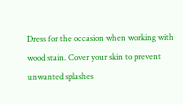Dress for the occasion when working with wood stain. Cover your skin to prevent unwanted splashes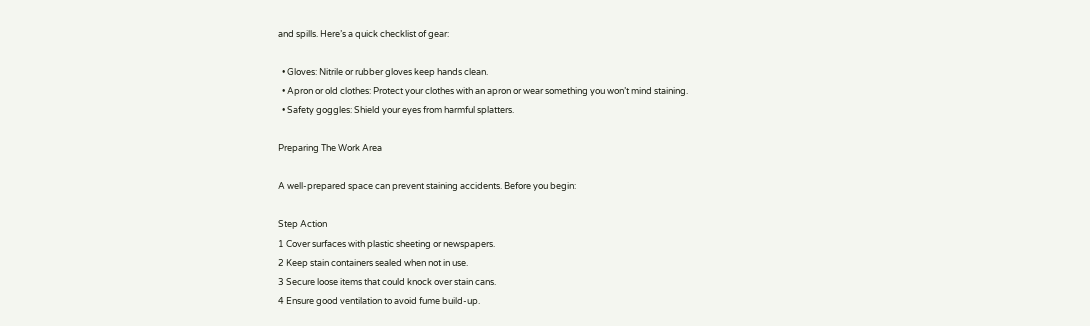and spills. Here’s a quick checklist of gear:

  • Gloves: Nitrile or rubber gloves keep hands clean.
  • Apron or old clothes: Protect your clothes with an apron or wear something you won’t mind staining.
  • Safety goggles: Shield your eyes from harmful splatters.

Preparing The Work Area

A well-prepared space can prevent staining accidents. Before you begin:

Step Action
1 Cover surfaces with plastic sheeting or newspapers.
2 Keep stain containers sealed when not in use.
3 Secure loose items that could knock over stain cans.
4 Ensure good ventilation to avoid fume build-up.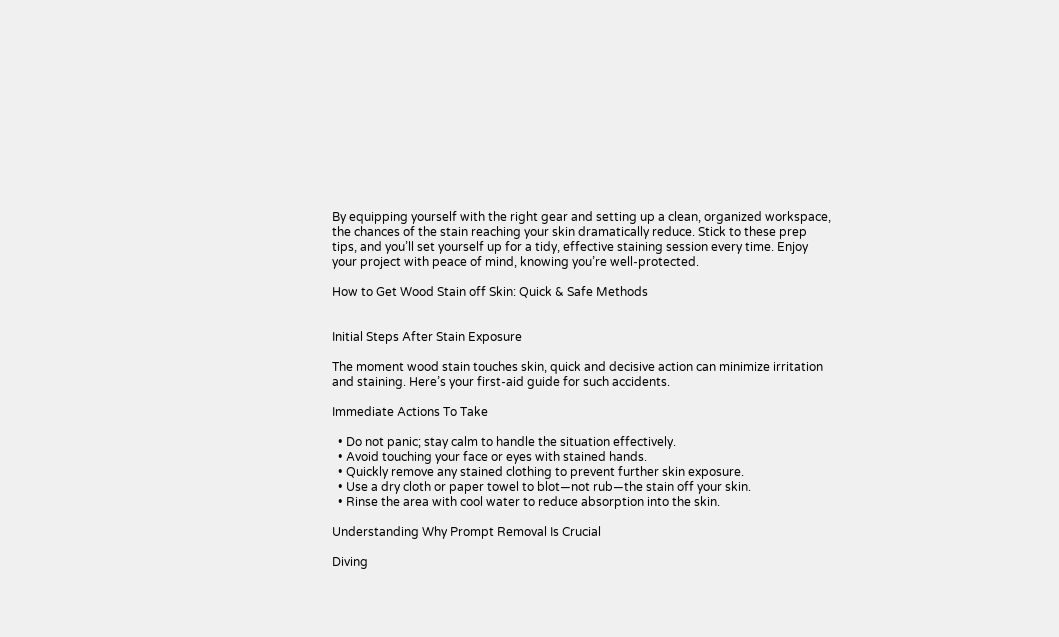By equipping yourself with the right gear and setting up a clean, organized workspace, the chances of the stain reaching your skin dramatically reduce. Stick to these prep tips, and you’ll set yourself up for a tidy, effective staining session every time. Enjoy your project with peace of mind, knowing you’re well-protected.

How to Get Wood Stain off Skin: Quick & Safe Methods


Initial Steps After Stain Exposure

The moment wood stain touches skin, quick and decisive action can minimize irritation and staining. Here’s your first-aid guide for such accidents.

Immediate Actions To Take

  • Do not panic; stay calm to handle the situation effectively.
  • Avoid touching your face or eyes with stained hands.
  • Quickly remove any stained clothing to prevent further skin exposure.
  • Use a dry cloth or paper towel to blot—not rub—the stain off your skin.
  • Rinse the area with cool water to reduce absorption into the skin.

Understanding Why Prompt Removal Is Crucial

Diving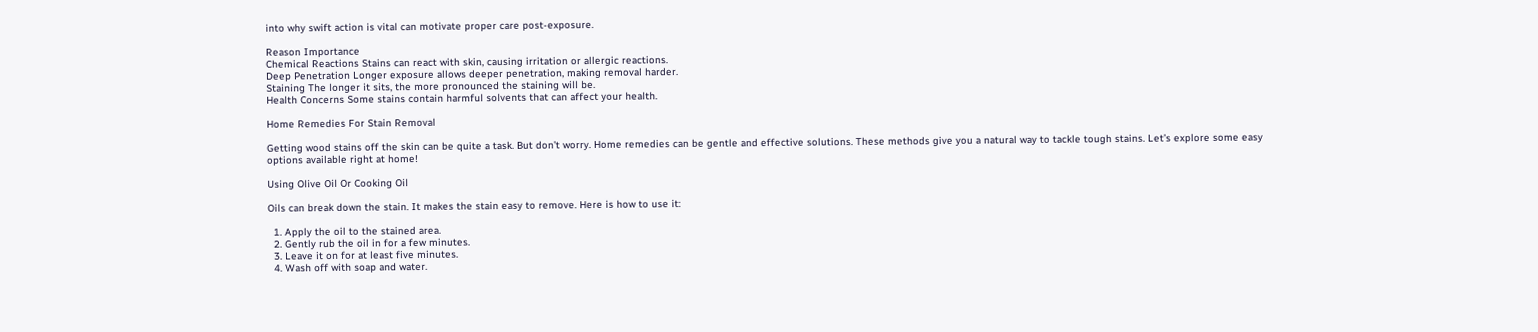into why swift action is vital can motivate proper care post-exposure.

Reason Importance
Chemical Reactions Stains can react with skin, causing irritation or allergic reactions.
Deep Penetration Longer exposure allows deeper penetration, making removal harder.
Staining The longer it sits, the more pronounced the staining will be.
Health Concerns Some stains contain harmful solvents that can affect your health.

Home Remedies For Stain Removal

Getting wood stains off the skin can be quite a task. But don’t worry. Home remedies can be gentle and effective solutions. These methods give you a natural way to tackle tough stains. Let’s explore some easy options available right at home!

Using Olive Oil Or Cooking Oil

Oils can break down the stain. It makes the stain easy to remove. Here is how to use it:

  1. Apply the oil to the stained area.
  2. Gently rub the oil in for a few minutes.
  3. Leave it on for at least five minutes.
  4. Wash off with soap and water.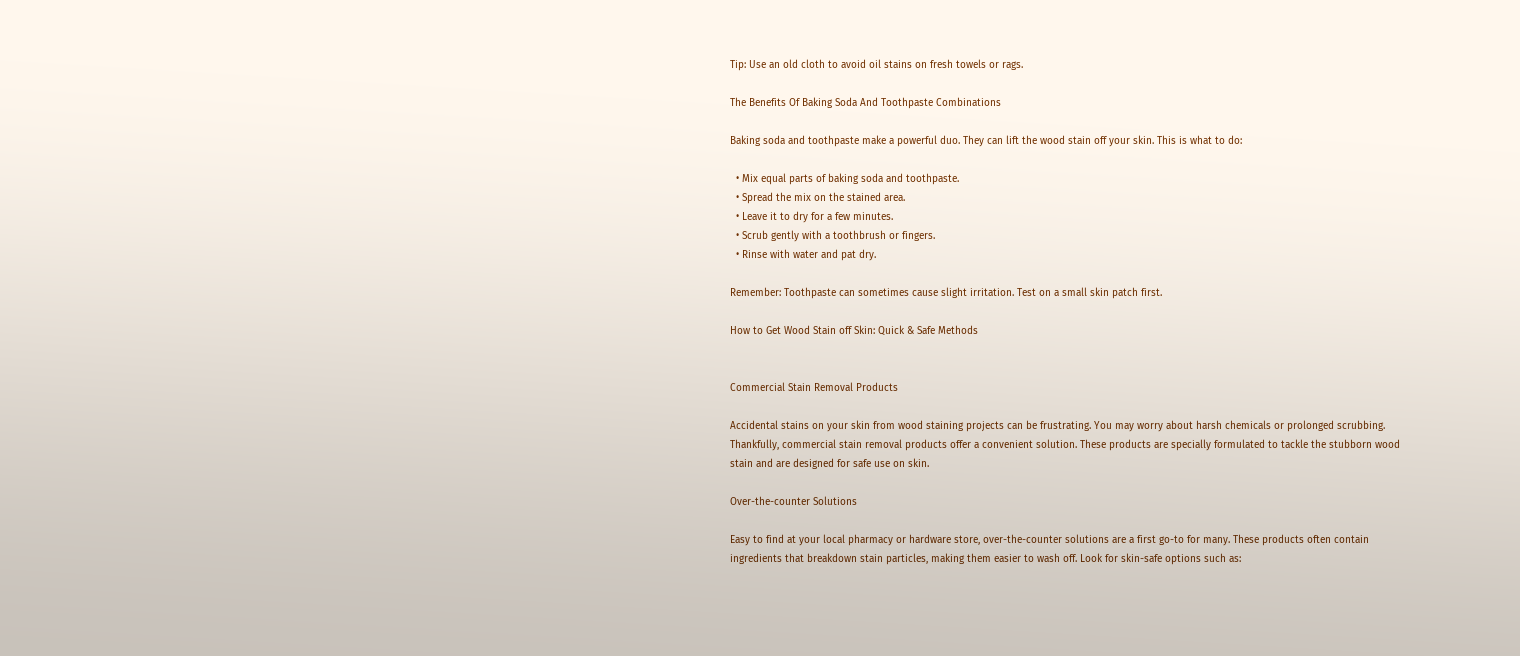Tip: Use an old cloth to avoid oil stains on fresh towels or rags.

The Benefits Of Baking Soda And Toothpaste Combinations

Baking soda and toothpaste make a powerful duo. They can lift the wood stain off your skin. This is what to do:

  • Mix equal parts of baking soda and toothpaste.
  • Spread the mix on the stained area.
  • Leave it to dry for a few minutes.
  • Scrub gently with a toothbrush or fingers.
  • Rinse with water and pat dry.

Remember: Toothpaste can sometimes cause slight irritation. Test on a small skin patch first.

How to Get Wood Stain off Skin: Quick & Safe Methods


Commercial Stain Removal Products

Accidental stains on your skin from wood staining projects can be frustrating. You may worry about harsh chemicals or prolonged scrubbing. Thankfully, commercial stain removal products offer a convenient solution. These products are specially formulated to tackle the stubborn wood stain and are designed for safe use on skin.

Over-the-counter Solutions

Easy to find at your local pharmacy or hardware store, over-the-counter solutions are a first go-to for many. These products often contain ingredients that breakdown stain particles, making them easier to wash off. Look for skin-safe options such as: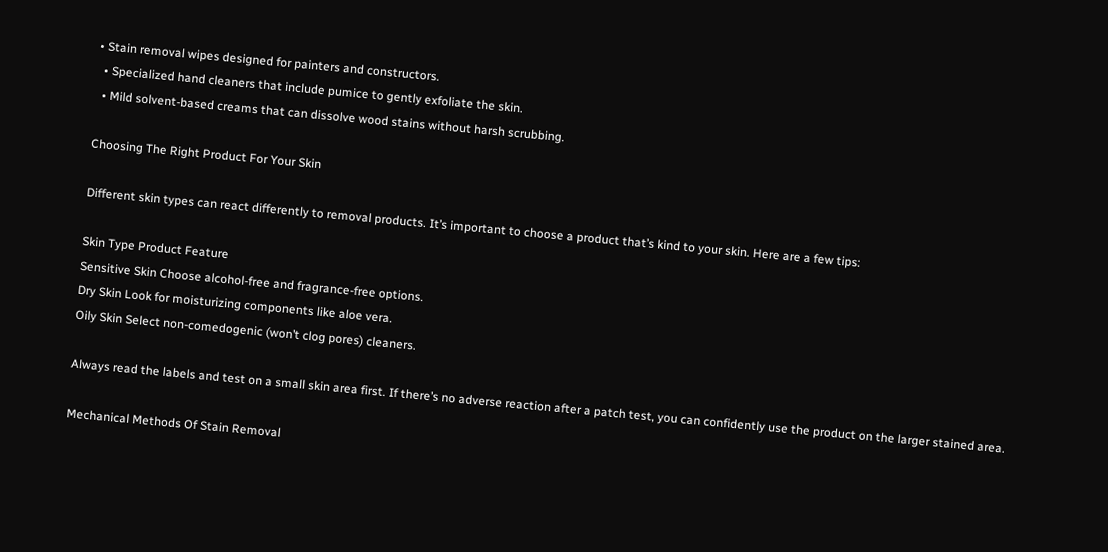• Stain removal wipes designed for painters and constructors.
  • Specialized hand cleaners that include pumice to gently exfoliate the skin.
  • Mild solvent-based creams that can dissolve wood stains without harsh scrubbing.

Choosing The Right Product For Your Skin

Different skin types can react differently to removal products. It’s important to choose a product that’s kind to your skin. Here are a few tips:

Skin Type Product Feature
Sensitive Skin Choose alcohol-free and fragrance-free options.
Dry Skin Look for moisturizing components like aloe vera.
Oily Skin Select non-comedogenic (won’t clog pores) cleaners.

Always read the labels and test on a small skin area first. If there’s no adverse reaction after a patch test, you can confidently use the product on the larger stained area.

Mechanical Methods Of Stain Removal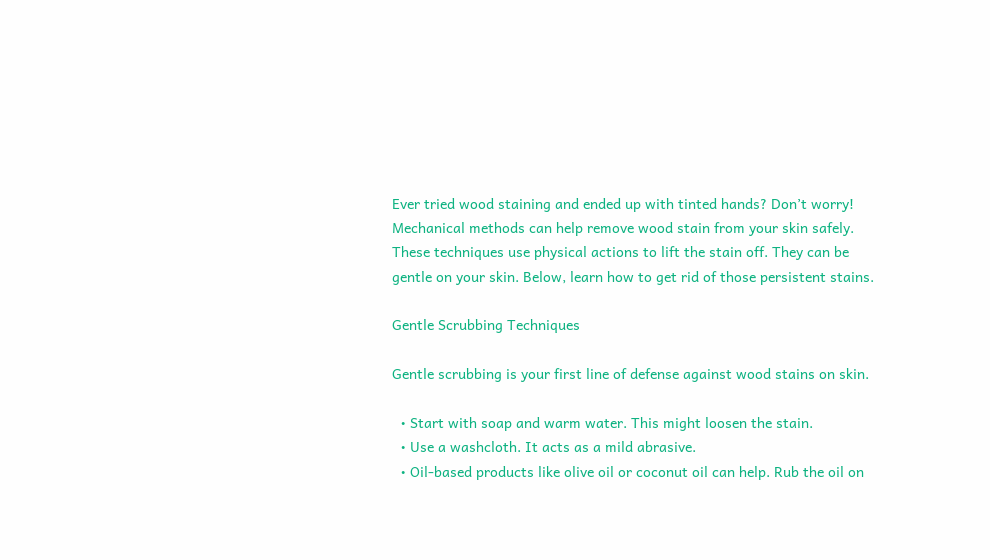Ever tried wood staining and ended up with tinted hands? Don’t worry! Mechanical methods can help remove wood stain from your skin safely. These techniques use physical actions to lift the stain off. They can be gentle on your skin. Below, learn how to get rid of those persistent stains.

Gentle Scrubbing Techniques

Gentle scrubbing is your first line of defense against wood stains on skin.

  • Start with soap and warm water. This might loosen the stain.
  • Use a washcloth. It acts as a mild abrasive.
  • Oil-based products like olive oil or coconut oil can help. Rub the oil on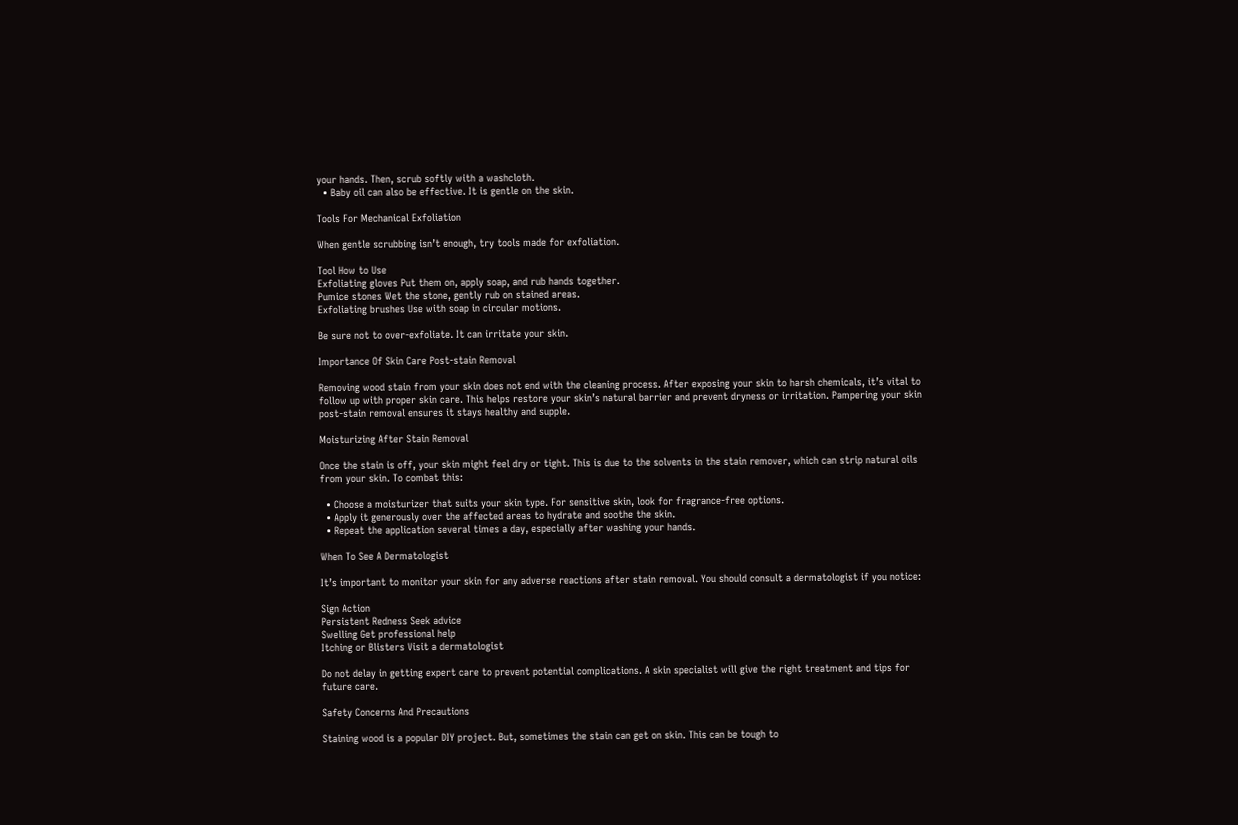your hands. Then, scrub softly with a washcloth.
  • Baby oil can also be effective. It is gentle on the skin.

Tools For Mechanical Exfoliation

When gentle scrubbing isn’t enough, try tools made for exfoliation.

Tool How to Use
Exfoliating gloves Put them on, apply soap, and rub hands together.
Pumice stones Wet the stone, gently rub on stained areas.
Exfoliating brushes Use with soap in circular motions.

Be sure not to over-exfoliate. It can irritate your skin.

Importance Of Skin Care Post-stain Removal

Removing wood stain from your skin does not end with the cleaning process. After exposing your skin to harsh chemicals, it’s vital to follow up with proper skin care. This helps restore your skin’s natural barrier and prevent dryness or irritation. Pampering your skin post-stain removal ensures it stays healthy and supple.

Moisturizing After Stain Removal

Once the stain is off, your skin might feel dry or tight. This is due to the solvents in the stain remover, which can strip natural oils from your skin. To combat this:

  • Choose a moisturizer that suits your skin type. For sensitive skin, look for fragrance-free options.
  • Apply it generously over the affected areas to hydrate and soothe the skin.
  • Repeat the application several times a day, especially after washing your hands.

When To See A Dermatologist

It’s important to monitor your skin for any adverse reactions after stain removal. You should consult a dermatologist if you notice:

Sign Action
Persistent Redness Seek advice
Swelling Get professional help
Itching or Blisters Visit a dermatologist

Do not delay in getting expert care to prevent potential complications. A skin specialist will give the right treatment and tips for future care.

Safety Concerns And Precautions

Staining wood is a popular DIY project. But, sometimes the stain can get on skin. This can be tough to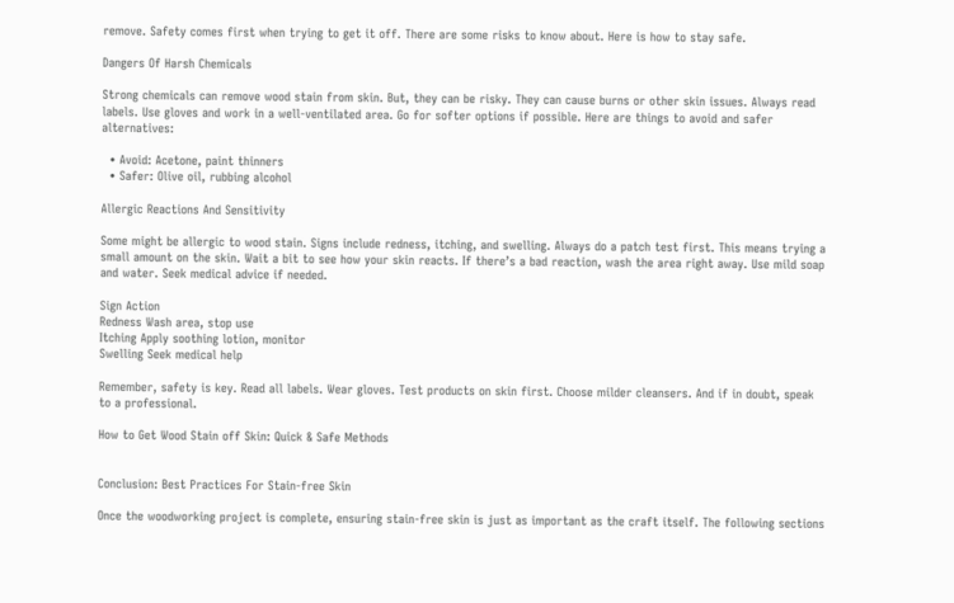remove. Safety comes first when trying to get it off. There are some risks to know about. Here is how to stay safe.

Dangers Of Harsh Chemicals

Strong chemicals can remove wood stain from skin. But, they can be risky. They can cause burns or other skin issues. Always read labels. Use gloves and work in a well-ventilated area. Go for softer options if possible. Here are things to avoid and safer alternatives:

  • Avoid: Acetone, paint thinners
  • Safer: Olive oil, rubbing alcohol

Allergic Reactions And Sensitivity

Some might be allergic to wood stain. Signs include redness, itching, and swelling. Always do a patch test first. This means trying a small amount on the skin. Wait a bit to see how your skin reacts. If there’s a bad reaction, wash the area right away. Use mild soap and water. Seek medical advice if needed.

Sign Action
Redness Wash area, stop use
Itching Apply soothing lotion, monitor
Swelling Seek medical help

Remember, safety is key. Read all labels. Wear gloves. Test products on skin first. Choose milder cleansers. And if in doubt, speak to a professional.

How to Get Wood Stain off Skin: Quick & Safe Methods


Conclusion: Best Practices For Stain-free Skin

Once the woodworking project is complete, ensuring stain-free skin is just as important as the craft itself. The following sections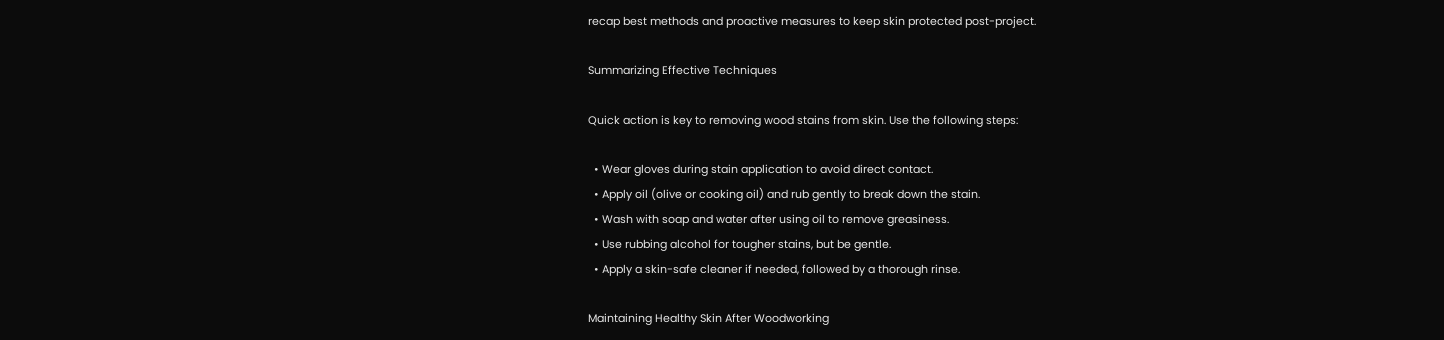recap best methods and proactive measures to keep skin protected post-project.

Summarizing Effective Techniques

Quick action is key to removing wood stains from skin. Use the following steps:

  • Wear gloves during stain application to avoid direct contact.
  • Apply oil (olive or cooking oil) and rub gently to break down the stain.
  • Wash with soap and water after using oil to remove greasiness.
  • Use rubbing alcohol for tougher stains, but be gentle.
  • Apply a skin-safe cleaner if needed, followed by a thorough rinse.

Maintaining Healthy Skin After Woodworking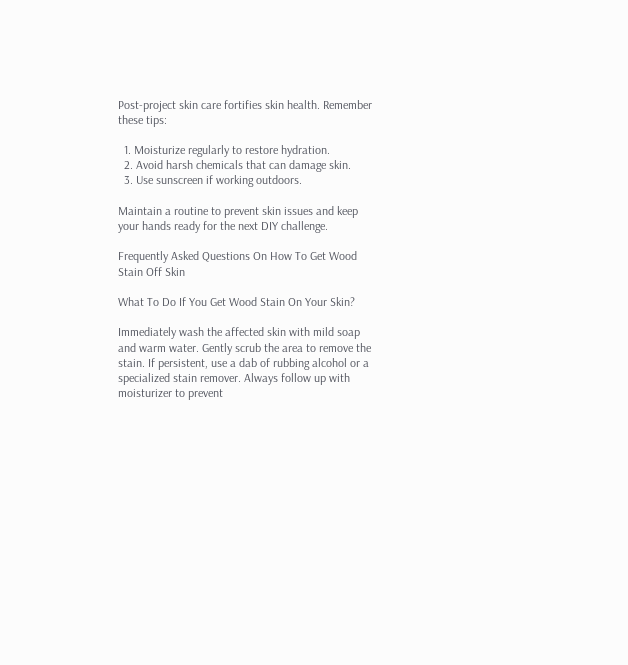Post-project skin care fortifies skin health. Remember these tips:

  1. Moisturize regularly to restore hydration.
  2. Avoid harsh chemicals that can damage skin.
  3. Use sunscreen if working outdoors.

Maintain a routine to prevent skin issues and keep your hands ready for the next DIY challenge.

Frequently Asked Questions On How To Get Wood Stain Off Skin

What To Do If You Get Wood Stain On Your Skin?

Immediately wash the affected skin with mild soap and warm water. Gently scrub the area to remove the stain. If persistent, use a dab of rubbing alcohol or a specialized stain remover. Always follow up with moisturizer to prevent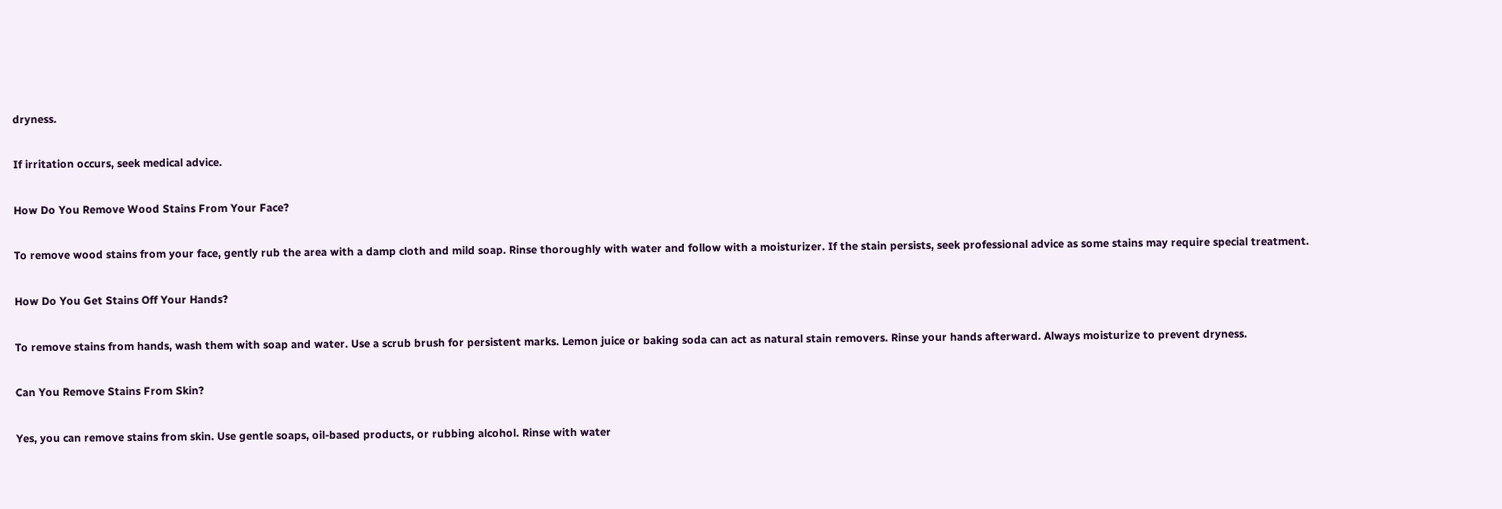dryness.

If irritation occurs, seek medical advice.

How Do You Remove Wood Stains From Your Face?

To remove wood stains from your face, gently rub the area with a damp cloth and mild soap. Rinse thoroughly with water and follow with a moisturizer. If the stain persists, seek professional advice as some stains may require special treatment.

How Do You Get Stains Off Your Hands?

To remove stains from hands, wash them with soap and water. Use a scrub brush for persistent marks. Lemon juice or baking soda can act as natural stain removers. Rinse your hands afterward. Always moisturize to prevent dryness.

Can You Remove Stains From Skin?

Yes, you can remove stains from skin. Use gentle soaps, oil-based products, or rubbing alcohol. Rinse with water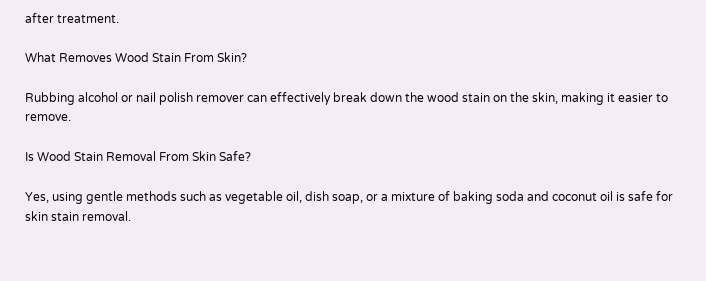after treatment.

What Removes Wood Stain From Skin?

Rubbing alcohol or nail polish remover can effectively break down the wood stain on the skin, making it easier to remove.

Is Wood Stain Removal From Skin Safe?

Yes, using gentle methods such as vegetable oil, dish soap, or a mixture of baking soda and coconut oil is safe for skin stain removal.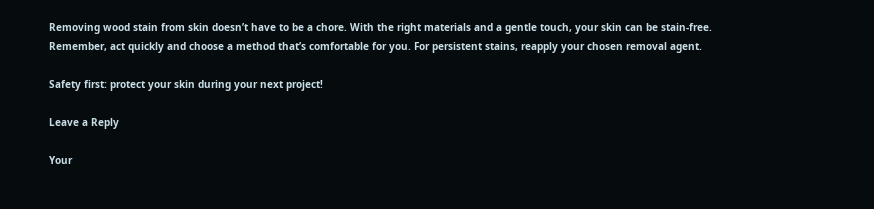Removing wood stain from skin doesn’t have to be a chore. With the right materials and a gentle touch, your skin can be stain-free. Remember, act quickly and choose a method that’s comfortable for you. For persistent stains, reapply your chosen removal agent.

Safety first: protect your skin during your next project!

Leave a Reply

Your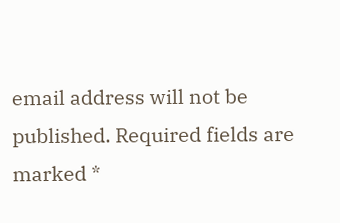email address will not be published. Required fields are marked *